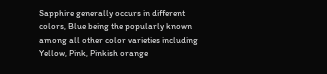Sapphire generally occurs in different colors, Blue being the popularly known among all other color varieties including Yellow, Pink, Pinkish orange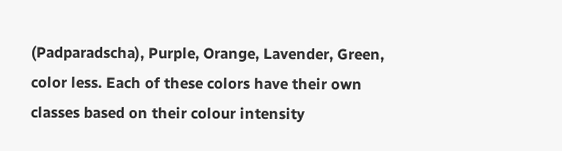(Padparadscha), Purple, Orange, Lavender, Green, color less. Each of these colors have their own classes based on their colour intensity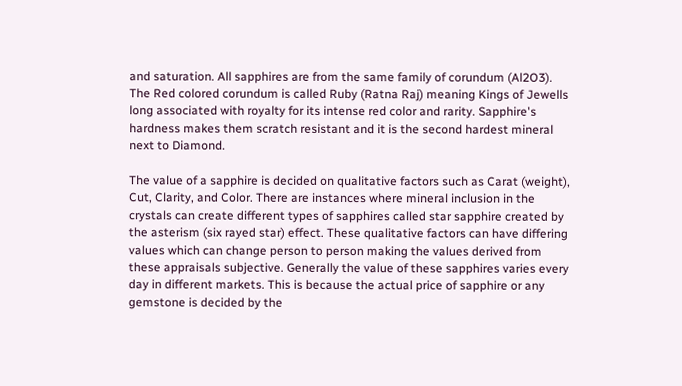and saturation. All sapphires are from the same family of corundum (Al2O3). The Red colored corundum is called Ruby (Ratna Raj) meaning Kings of Jewells long associated with royalty for its intense red color and rarity. Sapphire's hardness makes them scratch resistant and it is the second hardest mineral next to Diamond.

The value of a sapphire is decided on qualitative factors such as Carat (weight), Cut, Clarity, and Color. There are instances where mineral inclusion in the crystals can create different types of sapphires called star sapphire created by the asterism (six rayed star) effect. These qualitative factors can have differing values which can change person to person making the values derived from these appraisals subjective. Generally the value of these sapphires varies every day in different markets. This is because the actual price of sapphire or any gemstone is decided by the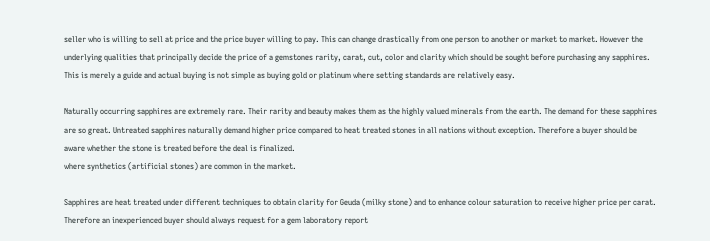seller who is willing to sell at price and the price buyer willing to pay. This can change drastically from one person to another or market to market. However the underlying qualities that principally decide the price of a gemstones rarity, carat, cut, color and clarity which should be sought before purchasing any sapphires. This is merely a guide and actual buying is not simple as buying gold or platinum where setting standards are relatively easy.

Naturally occurring sapphires are extremely rare. Their rarity and beauty makes them as the highly valued minerals from the earth. The demand for these sapphires are so great. Untreated sapphires naturally demand higher price compared to heat treated stones in all nations without exception. Therefore a buyer should be aware whether the stone is treated before the deal is finalized.
where synthetics (artificial stones) are common in the market.

Sapphires are heat treated under different techniques to obtain clarity for Geuda (milky stone) and to enhance colour saturation to receive higher price per carat. Therefore an inexperienced buyer should always request for a gem laboratory report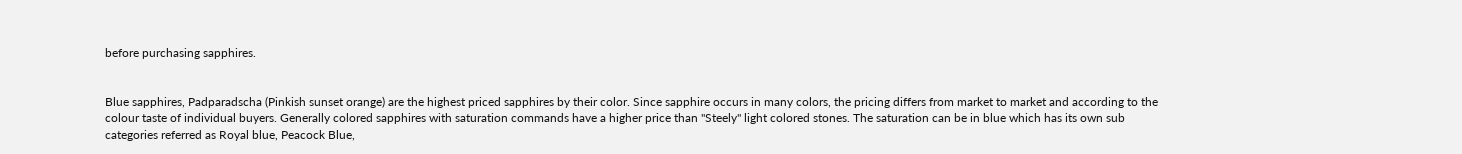before purchasing sapphires.


Blue sapphires, Padparadscha (Pinkish sunset orange) are the highest priced sapphires by their color. Since sapphire occurs in many colors, the pricing differs from market to market and according to the colour taste of individual buyers. Generally colored sapphires with saturation commands have a higher price than "Steely" light colored stones. The saturation can be in blue which has its own sub categories referred as Royal blue, Peacock Blue,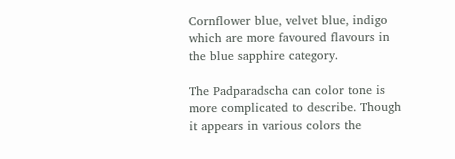Cornflower blue, velvet blue, indigo which are more favoured flavours in the blue sapphire category.

The Padparadscha can color tone is more complicated to describe. Though it appears in various colors the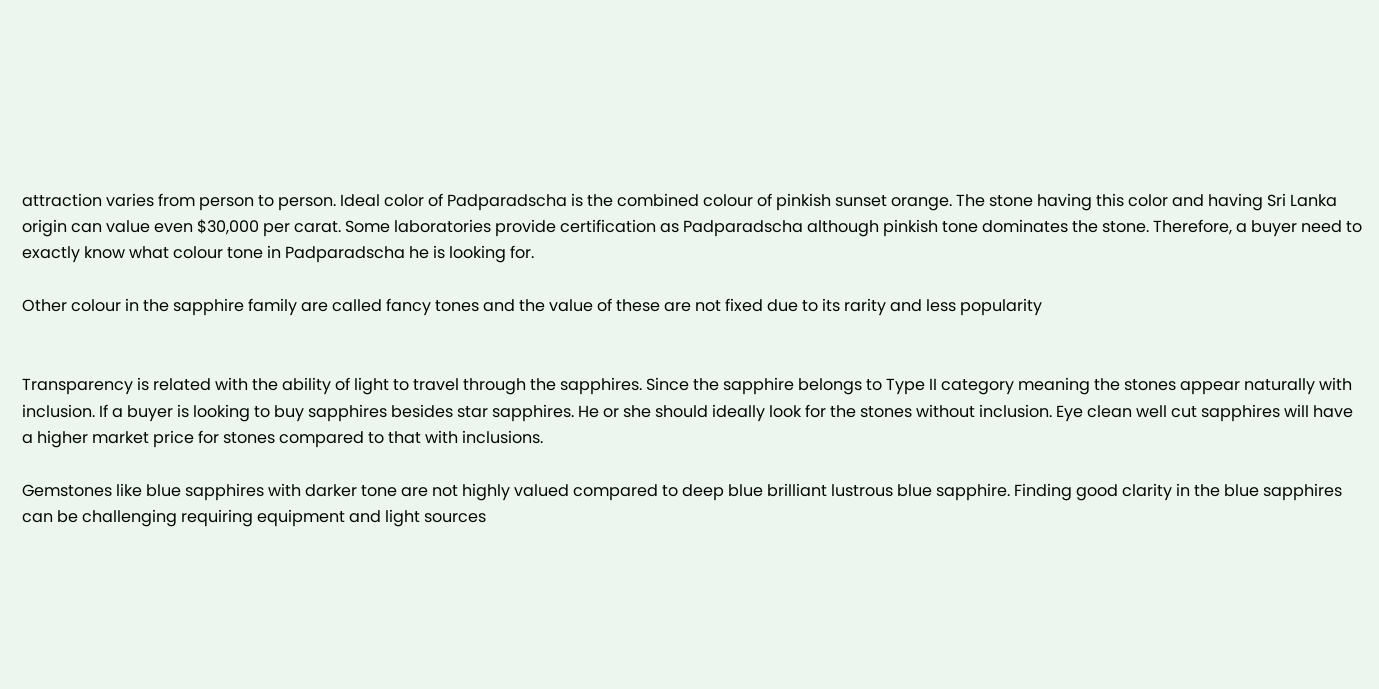attraction varies from person to person. Ideal color of Padparadscha is the combined colour of pinkish sunset orange. The stone having this color and having Sri Lanka origin can value even $30,000 per carat. Some laboratories provide certification as Padparadscha although pinkish tone dominates the stone. Therefore, a buyer need to exactly know what colour tone in Padparadscha he is looking for.

Other colour in the sapphire family are called fancy tones and the value of these are not fixed due to its rarity and less popularity


Transparency is related with the ability of light to travel through the sapphires. Since the sapphire belongs to Type II category meaning the stones appear naturally with inclusion. If a buyer is looking to buy sapphires besides star sapphires. He or she should ideally look for the stones without inclusion. Eye clean well cut sapphires will have a higher market price for stones compared to that with inclusions.

Gemstones like blue sapphires with darker tone are not highly valued compared to deep blue brilliant lustrous blue sapphire. Finding good clarity in the blue sapphires can be challenging requiring equipment and light sources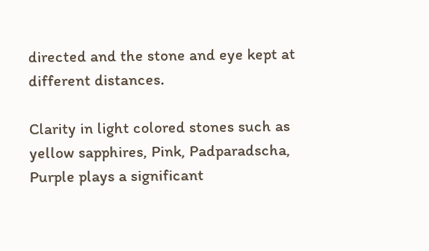directed and the stone and eye kept at different distances.

Clarity in light colored stones such as yellow sapphires, Pink, Padparadscha, Purple plays a significant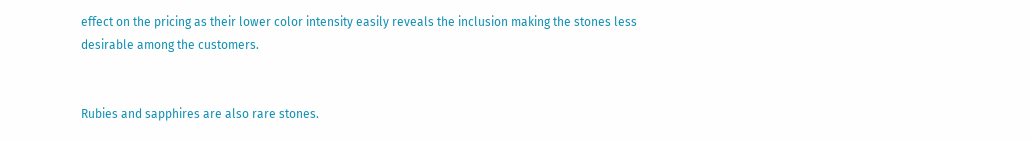effect on the pricing as their lower color intensity easily reveals the inclusion making the stones less desirable among the customers.


Rubies and sapphires are also rare stones.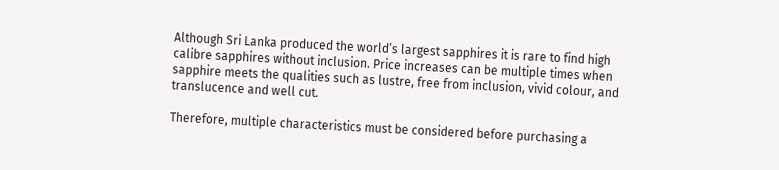Although Sri Lanka produced the world’s largest sapphires it is rare to find high calibre sapphires without inclusion. Price increases can be multiple times when sapphire meets the qualities such as lustre, free from inclusion, vivid colour, and translucence and well cut.

Therefore, multiple characteristics must be considered before purchasing a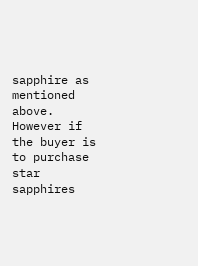sapphire as mentioned above. However if the buyer is to purchase star sapphires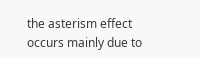the asterism effect occurs mainly due to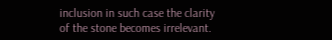inclusion in such case the clarity of the stone becomes irrelevant.